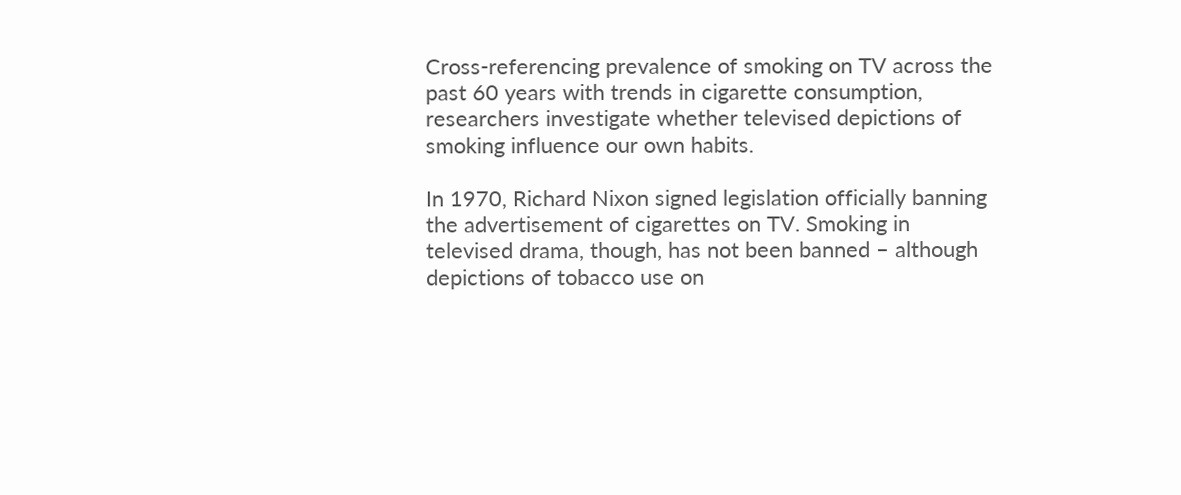Cross-referencing prevalence of smoking on TV across the past 60 years with trends in cigarette consumption, researchers investigate whether televised depictions of smoking influence our own habits.

In 1970, Richard Nixon signed legislation officially banning the advertisement of cigarettes on TV. Smoking in televised drama, though, has not been banned – although depictions of tobacco use on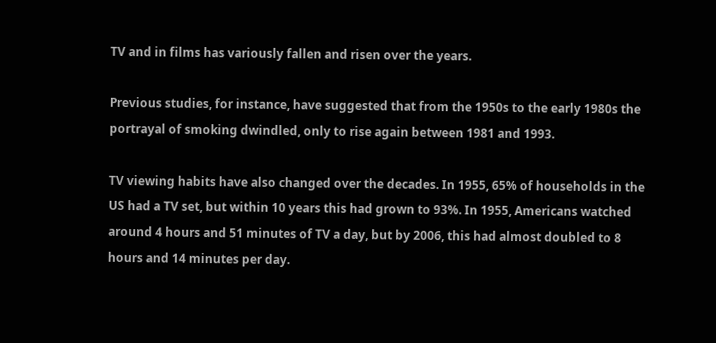TV and in films has variously fallen and risen over the years.

Previous studies, for instance, have suggested that from the 1950s to the early 1980s the portrayal of smoking dwindled, only to rise again between 1981 and 1993.

TV viewing habits have also changed over the decades. In 1955, 65% of households in the US had a TV set, but within 10 years this had grown to 93%. In 1955, Americans watched around 4 hours and 51 minutes of TV a day, but by 2006, this had almost doubled to 8 hours and 14 minutes per day.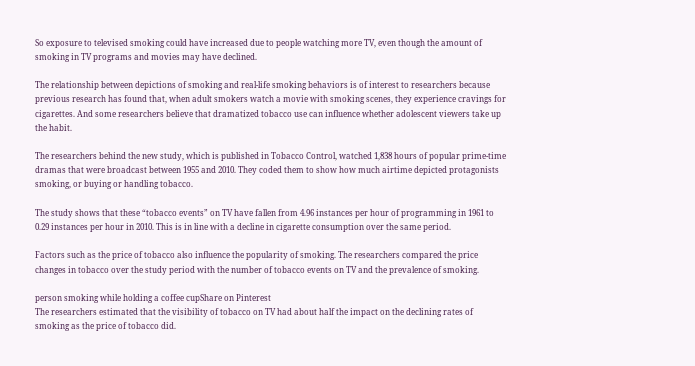So exposure to televised smoking could have increased due to people watching more TV, even though the amount of smoking in TV programs and movies may have declined.

The relationship between depictions of smoking and real-life smoking behaviors is of interest to researchers because previous research has found that, when adult smokers watch a movie with smoking scenes, they experience cravings for cigarettes. And some researchers believe that dramatized tobacco use can influence whether adolescent viewers take up the habit.

The researchers behind the new study, which is published in Tobacco Control, watched 1,838 hours of popular prime-time dramas that were broadcast between 1955 and 2010. They coded them to show how much airtime depicted protagonists smoking, or buying or handling tobacco.

The study shows that these “tobacco events” on TV have fallen from 4.96 instances per hour of programming in 1961 to 0.29 instances per hour in 2010. This is in line with a decline in cigarette consumption over the same period.

Factors such as the price of tobacco also influence the popularity of smoking. The researchers compared the price changes in tobacco over the study period with the number of tobacco events on TV and the prevalence of smoking.

person smoking while holding a coffee cupShare on Pinterest
The researchers estimated that the visibility of tobacco on TV had about half the impact on the declining rates of smoking as the price of tobacco did.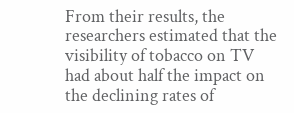From their results, the researchers estimated that the visibility of tobacco on TV had about half the impact on the declining rates of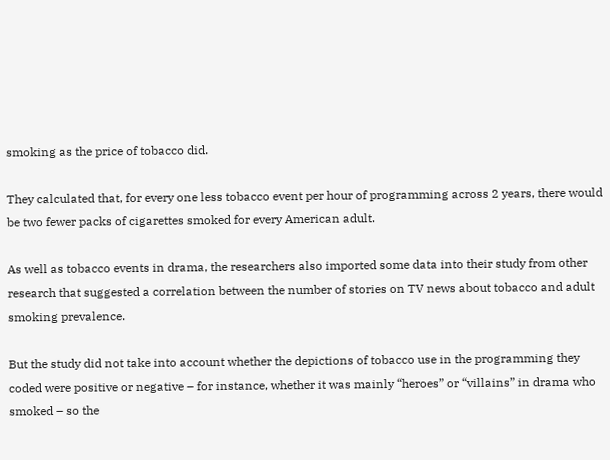smoking as the price of tobacco did.

They calculated that, for every one less tobacco event per hour of programming across 2 years, there would be two fewer packs of cigarettes smoked for every American adult.

As well as tobacco events in drama, the researchers also imported some data into their study from other research that suggested a correlation between the number of stories on TV news about tobacco and adult smoking prevalence.

But the study did not take into account whether the depictions of tobacco use in the programming they coded were positive or negative – for instance, whether it was mainly “heroes” or “villains” in drama who smoked – so the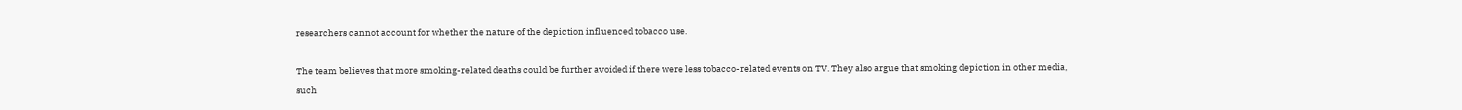researchers cannot account for whether the nature of the depiction influenced tobacco use.

The team believes that more smoking-related deaths could be further avoided if there were less tobacco-related events on TV. They also argue that smoking depiction in other media, such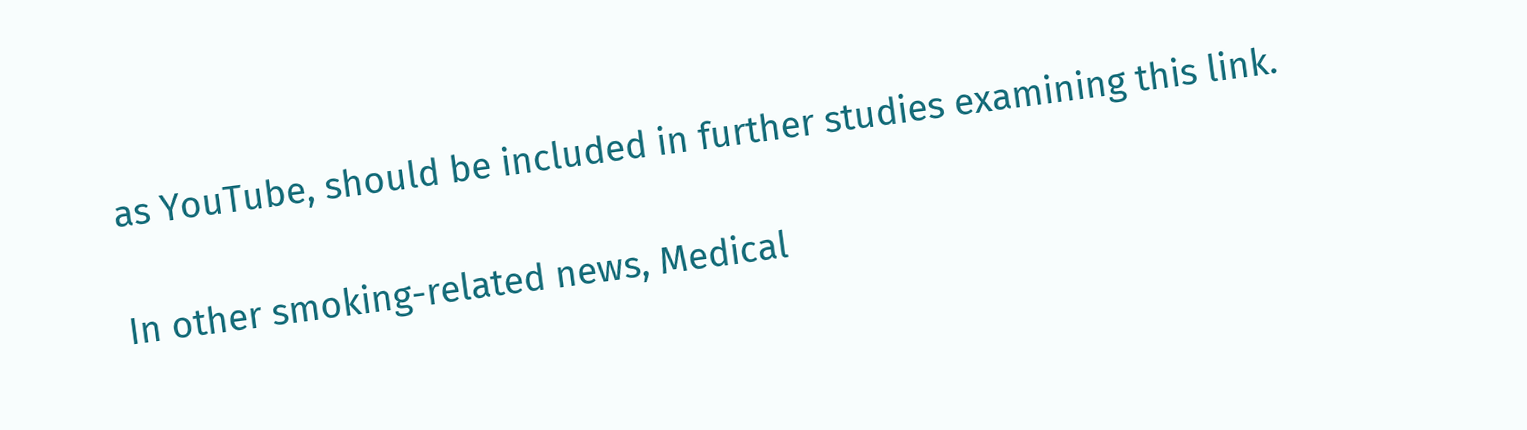as YouTube, should be included in further studies examining this link.

In other smoking-related news, Medical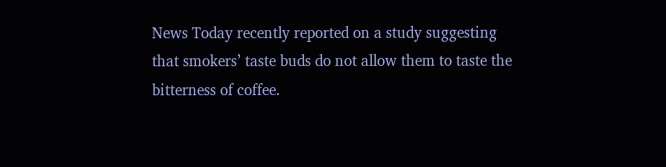News Today recently reported on a study suggesting that smokers’ taste buds do not allow them to taste the bitterness of coffee.